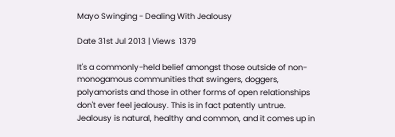Mayo Swinging - Dealing With Jealousy

Date 31st Jul 2013 | Views  1379

It's a commonly-held belief amongst those outside of non-monogamous communities that swingers, doggers, polyamorists and those in other forms of open relationships don't ever feel jealousy. This is in fact patently untrue. Jealousy is natural, healthy and common, and it comes up in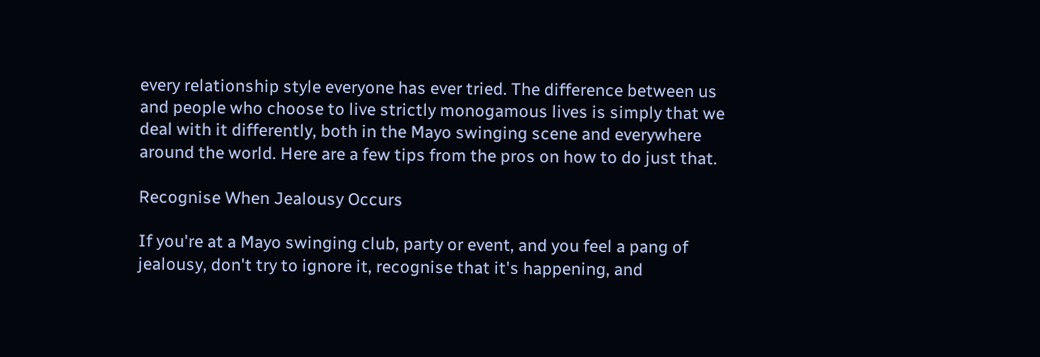every relationship style everyone has ever tried. The difference between us and people who choose to live strictly monogamous lives is simply that we deal with it differently, both in the Mayo swinging scene and everywhere around the world. Here are a few tips from the pros on how to do just that.

Recognise When Jealousy Occurs

If you're at a Mayo swinging club, party or event, and you feel a pang of jealousy, don't try to ignore it, recognise that it's happening, and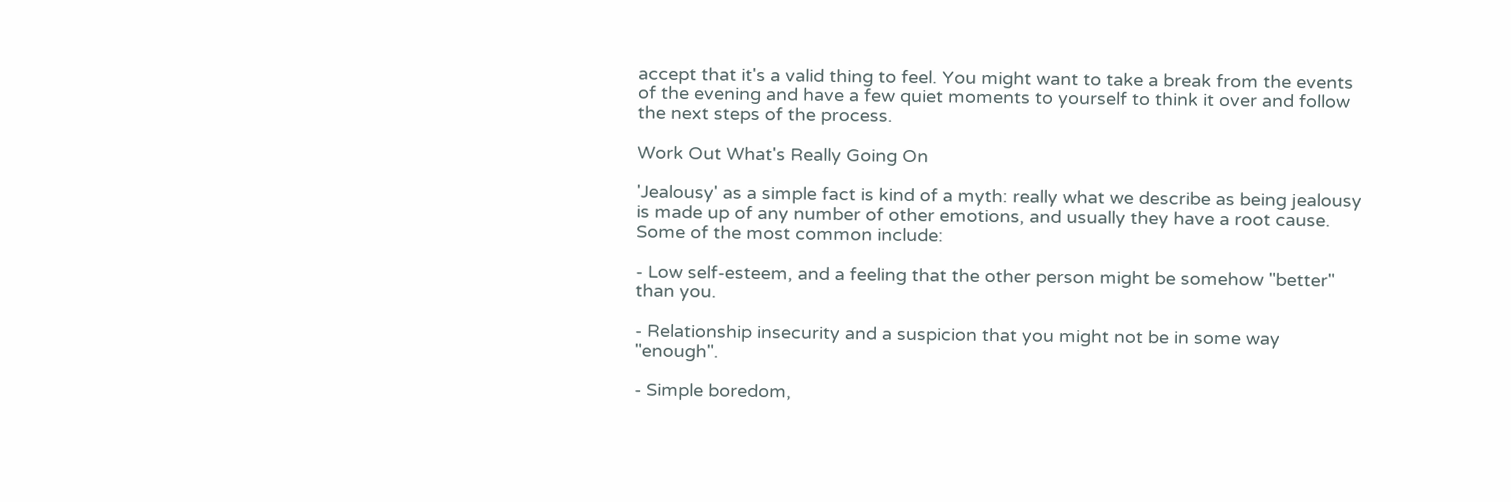accept that it's a valid thing to feel. You might want to take a break from the events of the evening and have a few quiet moments to yourself to think it over and follow the next steps of the process.

Work Out What's Really Going On

'Jealousy' as a simple fact is kind of a myth: really what we describe as being jealousy is made up of any number of other emotions, and usually they have a root cause. Some of the most common include:

- Low self-esteem, and a feeling that the other person might be somehow "better" than you.

- Relationship insecurity and a suspicion that you might not be in some way "enough".

- Simple boredom,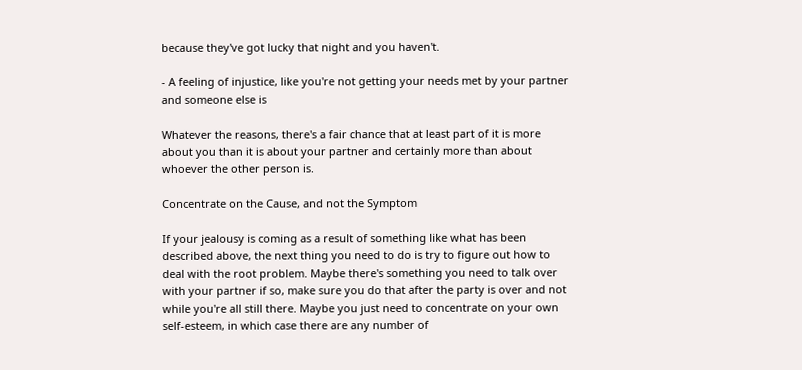because they've got lucky that night and you haven't.

- A feeling of injustice, like you're not getting your needs met by your partner and someone else is

Whatever the reasons, there's a fair chance that at least part of it is more about you than it is about your partner and certainly more than about whoever the other person is.

Concentrate on the Cause, and not the Symptom

If your jealousy is coming as a result of something like what has been described above, the next thing you need to do is try to figure out how to deal with the root problem. Maybe there's something you need to talk over with your partner if so, make sure you do that after the party is over and not while you're all still there. Maybe you just need to concentrate on your own self-esteem, in which case there are any number of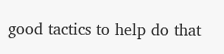good tactics to help do that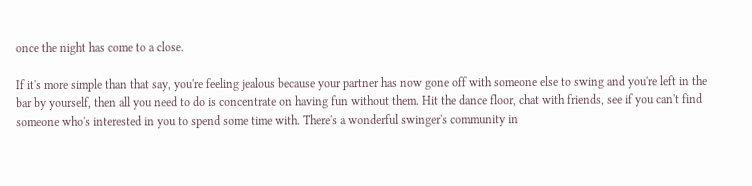once the night has come to a close.

If it's more simple than that say, you're feeling jealous because your partner has now gone off with someone else to swing and you're left in the bar by yourself, then all you need to do is concentrate on having fun without them. Hit the dance floor, chat with friends, see if you can't find someone who's interested in you to spend some time with. There's a wonderful swinger's community in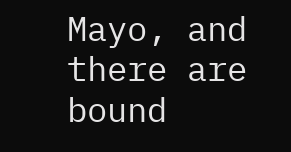Mayo, and there are bound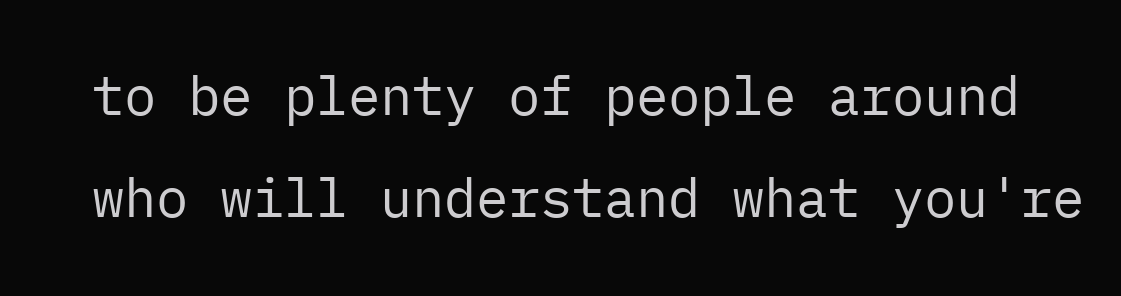to be plenty of people around who will understand what you're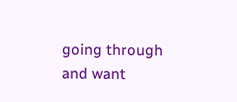going through and want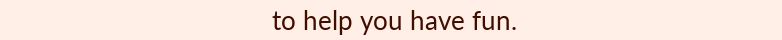to help you have fun.